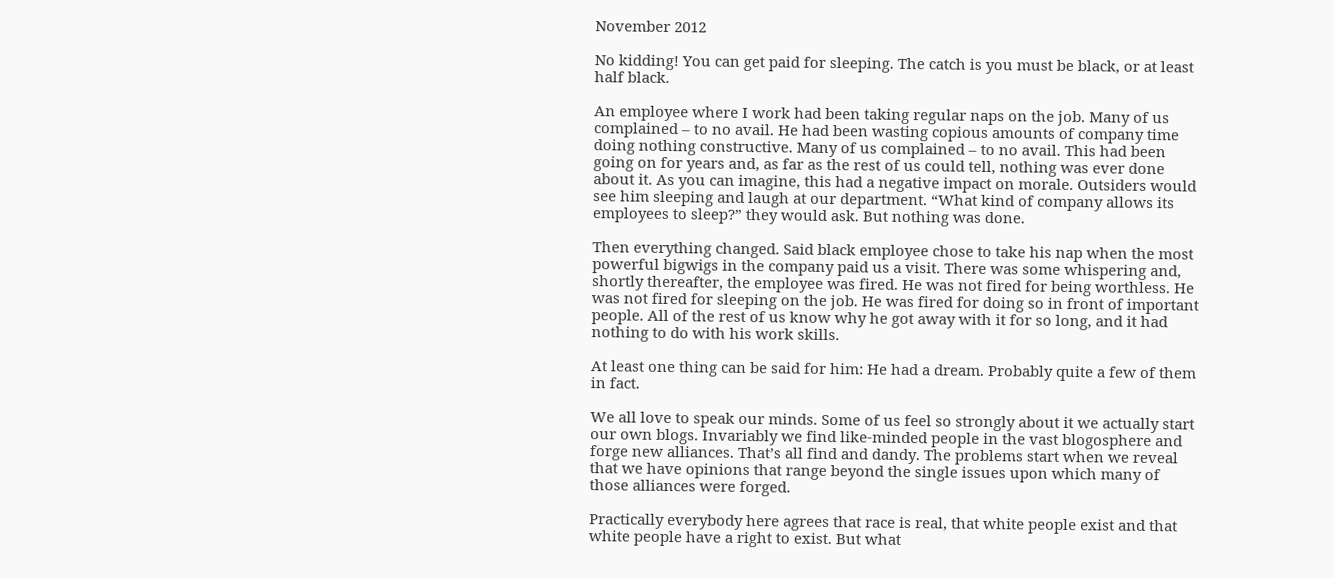November 2012

No kidding! You can get paid for sleeping. The catch is you must be black, or at least half black.

An employee where I work had been taking regular naps on the job. Many of us complained – to no avail. He had been wasting copious amounts of company time doing nothing constructive. Many of us complained – to no avail. This had been going on for years and, as far as the rest of us could tell, nothing was ever done about it. As you can imagine, this had a negative impact on morale. Outsiders would see him sleeping and laugh at our department. “What kind of company allows its employees to sleep?” they would ask. But nothing was done.

Then everything changed. Said black employee chose to take his nap when the most powerful bigwigs in the company paid us a visit. There was some whispering and, shortly thereafter, the employee was fired. He was not fired for being worthless. He was not fired for sleeping on the job. He was fired for doing so in front of important people. All of the rest of us know why he got away with it for so long, and it had nothing to do with his work skills.

At least one thing can be said for him: He had a dream. Probably quite a few of them in fact.

We all love to speak our minds. Some of us feel so strongly about it we actually start our own blogs. Invariably we find like-minded people in the vast blogosphere and forge new alliances. That’s all find and dandy. The problems start when we reveal that we have opinions that range beyond the single issues upon which many of those alliances were forged.

Practically everybody here agrees that race is real, that white people exist and that white people have a right to exist. But what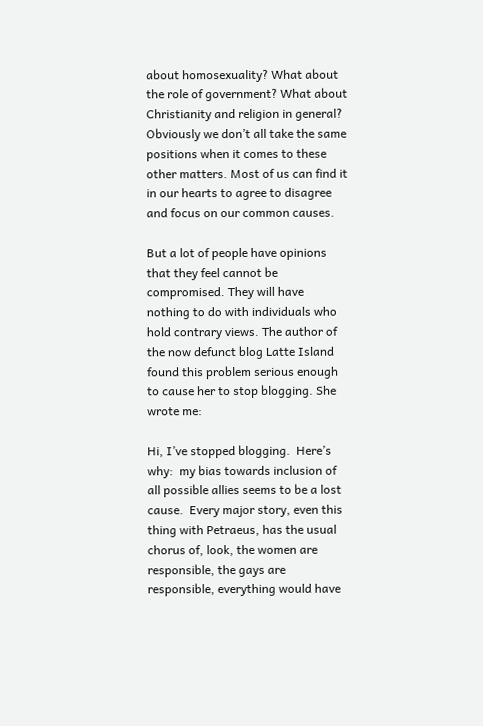about homosexuality? What about the role of government? What about Christianity and religion in general? Obviously we don’t all take the same positions when it comes to these other matters. Most of us can find it in our hearts to agree to disagree and focus on our common causes.

But a lot of people have opinions that they feel cannot be compromised. They will have nothing to do with individuals who hold contrary views. The author of the now defunct blog Latte Island found this problem serious enough to cause her to stop blogging. She wrote me:

Hi, I’ve stopped blogging.  Here’s why:  my bias towards inclusion of all possible allies seems to be a lost cause.  Every major story, even this thing with Petraeus, has the usual chorus of, look, the women are responsible, the gays are responsible, everything would have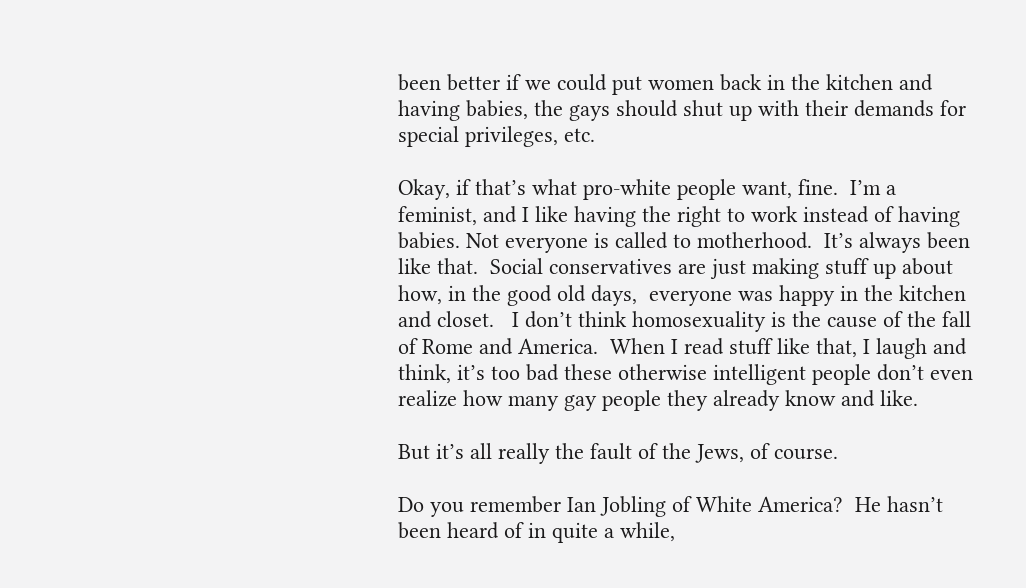been better if we could put women back in the kitchen and having babies, the gays should shut up with their demands for special privileges, etc.

Okay, if that’s what pro-white people want, fine.  I’m a feminist, and I like having the right to work instead of having babies. Not everyone is called to motherhood.  It’s always been like that.  Social conservatives are just making stuff up about how, in the good old days,  everyone was happy in the kitchen and closet.   I don’t think homosexuality is the cause of the fall of Rome and America.  When I read stuff like that, I laugh and think, it’s too bad these otherwise intelligent people don’t even realize how many gay people they already know and like.

But it’s all really the fault of the Jews, of course.

Do you remember Ian Jobling of White America?  He hasn’t been heard of in quite a while,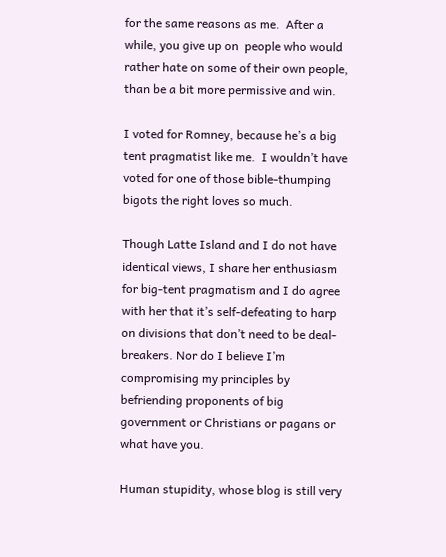for the same reasons as me.  After a while, you give up on  people who would rather hate on some of their own people, than be a bit more permissive and win.

I voted for Romney, because he’s a big tent pragmatist like me.  I wouldn’t have voted for one of those bible-thumping bigots the right loves so much.

Though Latte Island and I do not have identical views, I share her enthusiasm for big-tent pragmatism and I do agree with her that it’s self-defeating to harp on divisions that don’t need to be deal-breakers. Nor do I believe I’m compromising my principles by befriending proponents of big government or Christians or pagans or what have you.

Human stupidity, whose blog is still very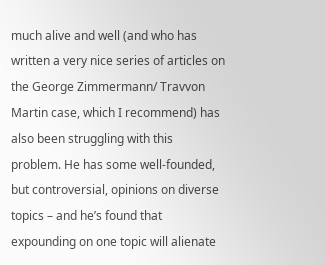much alive and well (and who has written a very nice series of articles on the George Zimmermann/ Travvon Martin case, which I recommend) has also been struggling with this problem. He has some well-founded, but controversial, opinions on diverse topics – and he’s found that expounding on one topic will alienate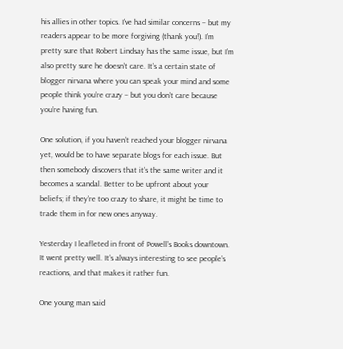his allies in other topics. I’ve had similar concerns – but my readers appear to be more forgiving (thank you!). I’m pretty sure that Robert Lindsay has the same issue, but I’m also pretty sure he doesn’t care. It’s a certain state of blogger nirvana where you can speak your mind and some people think you’re crazy – but you don’t care because you’re having fun.

One solution, if you haven’t reached your blogger nirvana yet, would be to have separate blogs for each issue. But then somebody discovers that it’s the same writer and it becomes a scandal. Better to be upfront about your beliefs; if they’re too crazy to share, it might be time to trade them in for new ones anyway.

Yesterday I leafleted in front of Powell’s Books downtown. It went pretty well. It’s always interesting to see people’s reactions, and that makes it rather fun.

One young man said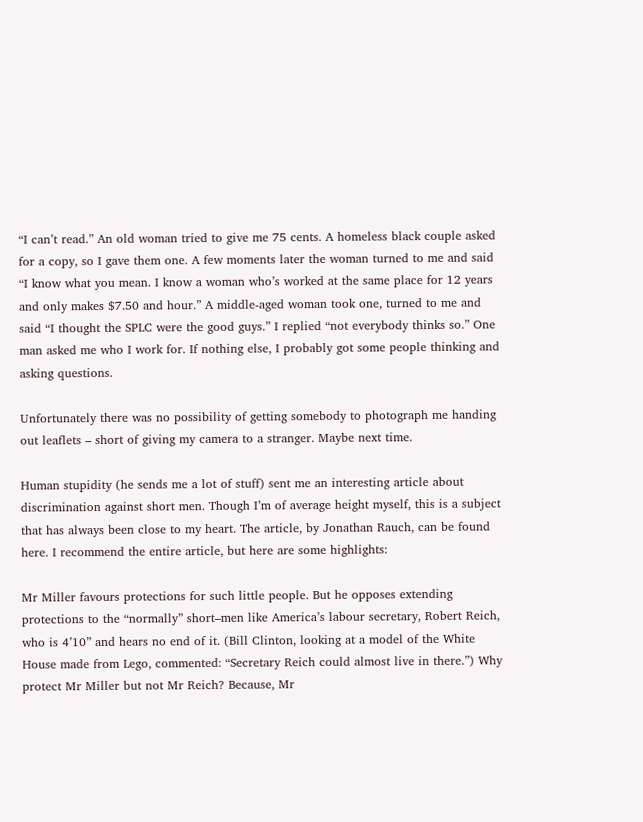“I can’t read.” An old woman tried to give me 75 cents. A homeless black couple asked for a copy, so I gave them one. A few moments later the woman turned to me and said “I know what you mean. I know a woman who’s worked at the same place for 12 years and only makes $7.50 and hour.” A middle-aged woman took one, turned to me and said “I thought the SPLC were the good guys.” I replied “not everybody thinks so.” One man asked me who I work for. If nothing else, I probably got some people thinking and asking questions.

Unfortunately there was no possibility of getting somebody to photograph me handing out leaflets – short of giving my camera to a stranger. Maybe next time.

Human stupidity (he sends me a lot of stuff) sent me an interesting article about discrimination against short men. Though I’m of average height myself, this is a subject that has always been close to my heart. The article, by Jonathan Rauch, can be found here. I recommend the entire article, but here are some highlights:

Mr Miller favours protections for such little people. But he opposes extending protections to the “normally” short–men like America’s labour secretary, Robert Reich, who is 4’10” and hears no end of it. (Bill Clinton, looking at a model of the White House made from Lego, commented: “Secretary Reich could almost live in there.”) Why protect Mr Miller but not Mr Reich? Because, Mr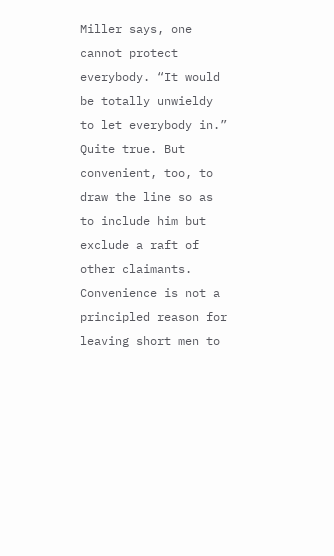Miller says, one cannot protect everybody. “It would be totally unwieldy to let everybody in.” Quite true. But convenient, too, to draw the line so as to include him but exclude a raft of other claimants. Convenience is not a principled reason for leaving short men to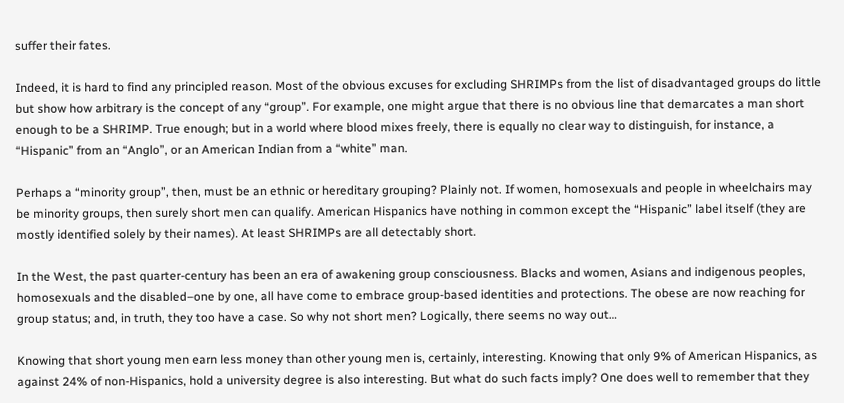suffer their fates.

Indeed, it is hard to find any principled reason. Most of the obvious excuses for excluding SHRIMPs from the list of disadvantaged groups do little but show how arbitrary is the concept of any “group”. For example, one might argue that there is no obvious line that demarcates a man short enough to be a SHRIMP. True enough; but in a world where blood mixes freely, there is equally no clear way to distinguish, for instance, a “Hispanic” from an “Anglo”, or an American Indian from a “white” man.

Perhaps a “minority group”, then, must be an ethnic or hereditary grouping? Plainly not. If women, homosexuals and people in wheelchairs may be minority groups, then surely short men can qualify. American Hispanics have nothing in common except the “Hispanic” label itself (they are mostly identified solely by their names). At least SHRIMPs are all detectably short.

In the West, the past quarter-century has been an era of awakening group consciousness. Blacks and women, Asians and indigenous peoples, homosexuals and the disabled–one by one, all have come to embrace group-based identities and protections. The obese are now reaching for group status; and, in truth, they too have a case. So why not short men? Logically, there seems no way out…

Knowing that short young men earn less money than other young men is, certainly, interesting. Knowing that only 9% of American Hispanics, as against 24% of non-Hispanics, hold a university degree is also interesting. But what do such facts imply? One does well to remember that they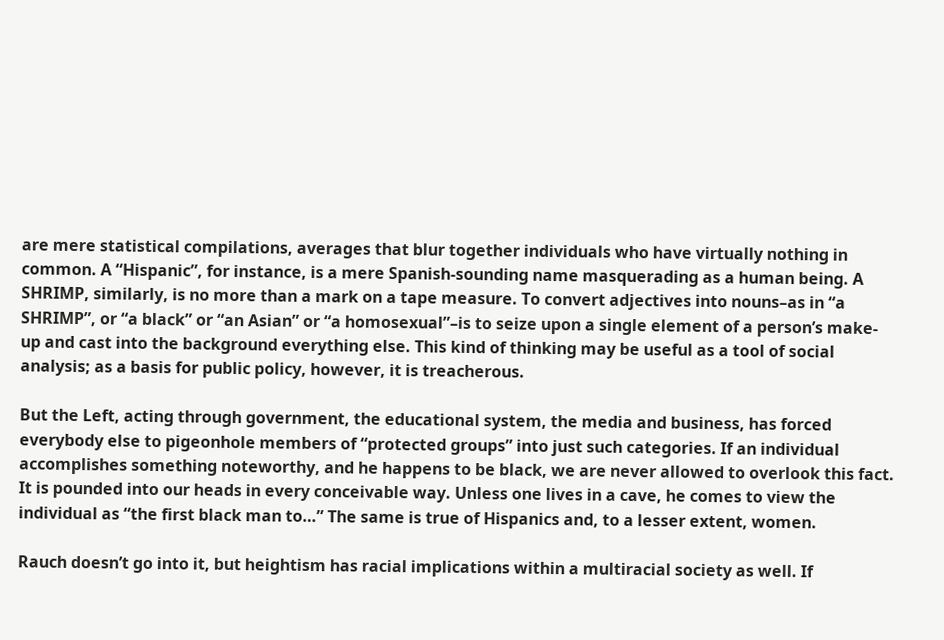are mere statistical compilations, averages that blur together individuals who have virtually nothing in common. A “Hispanic”, for instance, is a mere Spanish-sounding name masquerading as a human being. A SHRIMP, similarly, is no more than a mark on a tape measure. To convert adjectives into nouns–as in “a SHRIMP”, or “a black” or “an Asian” or “a homosexual”–is to seize upon a single element of a person’s make-up and cast into the background everything else. This kind of thinking may be useful as a tool of social analysis; as a basis for public policy, however, it is treacherous.

But the Left, acting through government, the educational system, the media and business, has forced everybody else to pigeonhole members of “protected groups” into just such categories. If an individual accomplishes something noteworthy, and he happens to be black, we are never allowed to overlook this fact. It is pounded into our heads in every conceivable way. Unless one lives in a cave, he comes to view the individual as “the first black man to…” The same is true of Hispanics and, to a lesser extent, women.

Rauch doesn’t go into it, but heightism has racial implications within a multiracial society as well. If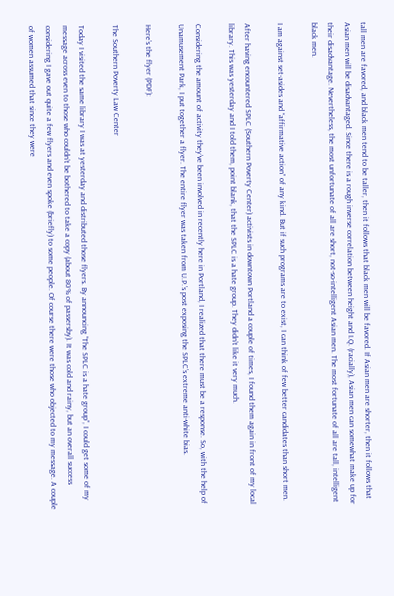tall men are favored, and black men tend to be taller, then it follows that black men will be favored. If Asian men are shorter, then it follows that Asian men will be disadvantaged. Since there is a rough inverse correlation between height and I.Q. (racially), Asian men can somewhat make up for their disadvantage. Nevertheless, the most unfortunate of all are short, not-so-intelligent Asian men. The most fortunate of all are tall, intelligent black men.

I am against set-asides and “affirmative action” of any kind. But if such programs are to exist, I can think of few better candidates than short men.

After having encountered SPLC (Southern Poverty Center) activists in downtown Portland a couple of times, I found them again in front of my local library. This was yesterday and I told them, point blank, that the SPLC is a hate group. They didn’t like it very much.

Considering the amount of activity they’ve been involved in recently here in Portland, I realized that there must be a response. So, with the help of Unamusement Park, I put together a flyer. The entire flyer was taken from U.P.’s post exposing the SPLC’s extreme anti-white bias.

Here’s the flyer (PDF):

The Southern Poverty Law Center

Today I visited the same library I was at yesterday and distributed those flyers. By announcing “The SPLC is a hate group”, I could get some of my message across even to those who couldn’t be bothered to take a copy (about 80% of passersby). It was cold and rainy, but an overall success considering I gave out quite a few flyers and even spoke (briefly) to some people. Of course there were those who objected to my message. A couple of women assumed that since they were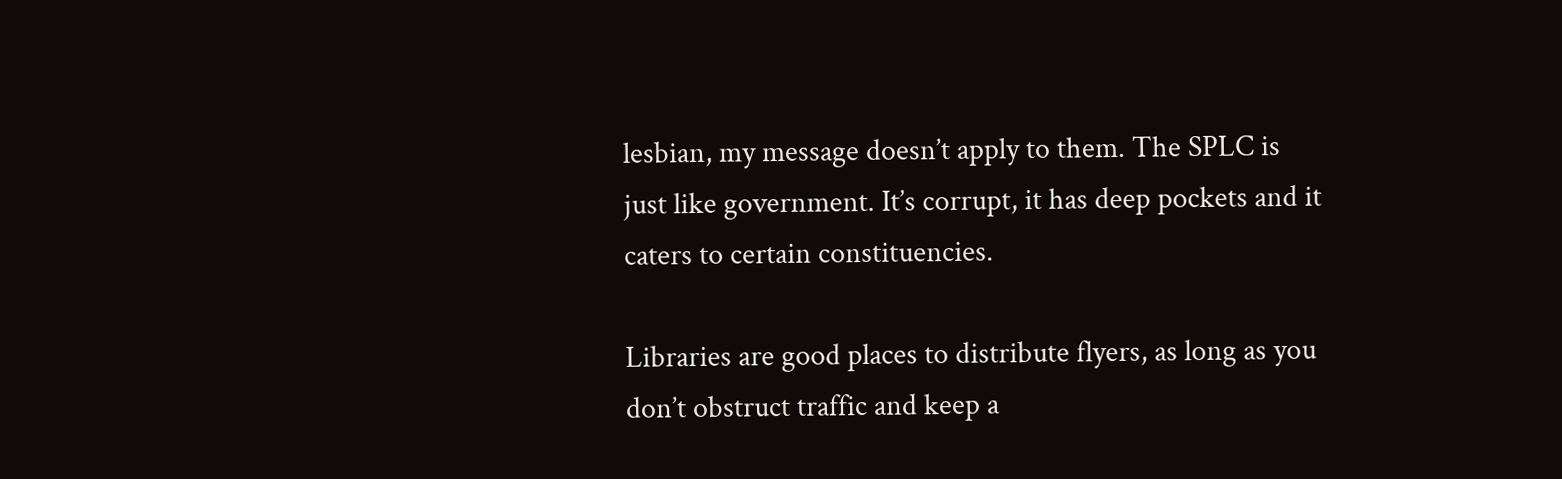lesbian, my message doesn’t apply to them. The SPLC is just like government. It’s corrupt, it has deep pockets and it caters to certain constituencies.

Libraries are good places to distribute flyers, as long as you don’t obstruct traffic and keep a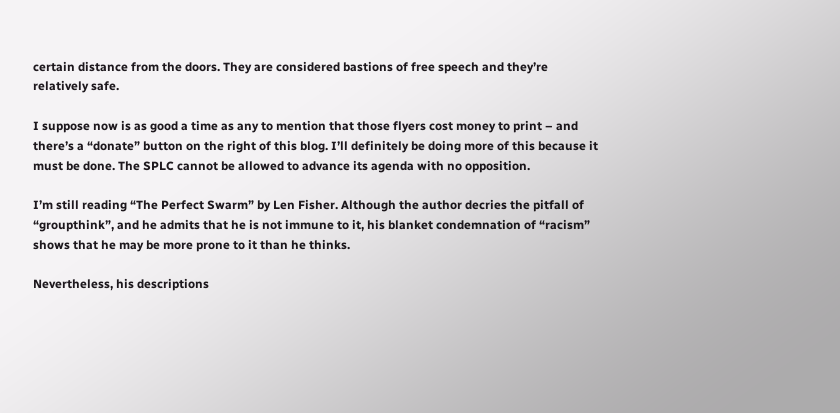certain distance from the doors. They are considered bastions of free speech and they’re relatively safe.

I suppose now is as good a time as any to mention that those flyers cost money to print – and there’s a “donate” button on the right of this blog. I’ll definitely be doing more of this because it must be done. The SPLC cannot be allowed to advance its agenda with no opposition.

I’m still reading “The Perfect Swarm” by Len Fisher. Although the author decries the pitfall of “groupthink”, and he admits that he is not immune to it, his blanket condemnation of “racism” shows that he may be more prone to it than he thinks.

Nevertheless, his descriptions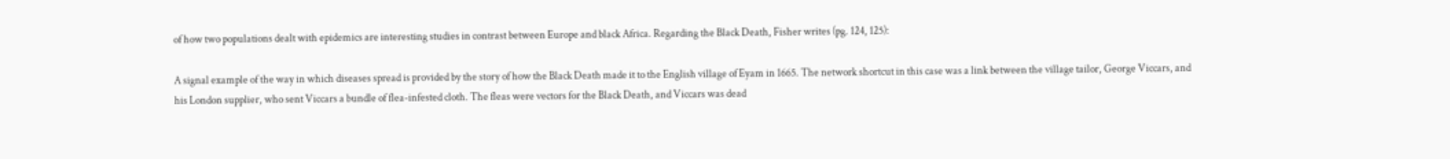of how two populations dealt with epidemics are interesting studies in contrast between Europe and black Africa. Regarding the Black Death, Fisher writes (pg. 124, 125):

A signal example of the way in which diseases spread is provided by the story of how the Black Death made it to the English village of Eyam in 1665. The network shortcut in this case was a link between the village tailor, George Viccars, and his London supplier, who sent Viccars a bundle of flea-infested cloth. The fleas were vectors for the Black Death, and Viccars was dead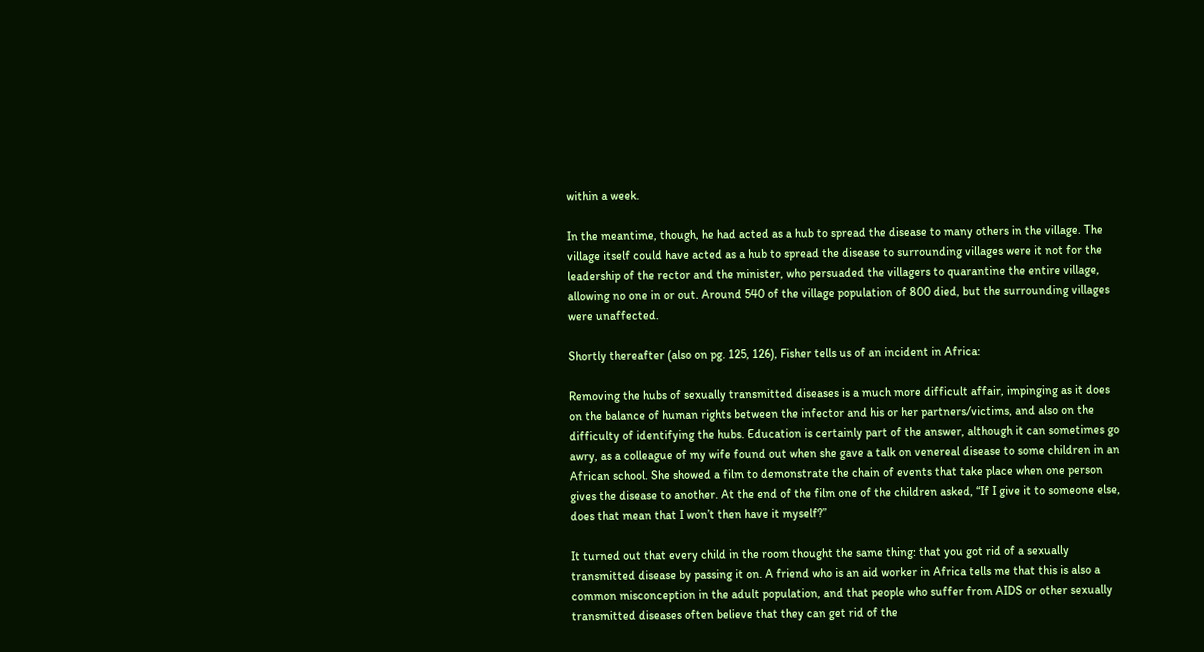within a week.

In the meantime, though, he had acted as a hub to spread the disease to many others in the village. The village itself could have acted as a hub to spread the disease to surrounding villages were it not for the leadership of the rector and the minister, who persuaded the villagers to quarantine the entire village, allowing no one in or out. Around 540 of the village population of 800 died, but the surrounding villages were unaffected.

Shortly thereafter (also on pg. 125, 126), Fisher tells us of an incident in Africa:

Removing the hubs of sexually transmitted diseases is a much more difficult affair, impinging as it does on the balance of human rights between the infector and his or her partners/victims, and also on the difficulty of identifying the hubs. Education is certainly part of the answer, although it can sometimes go awry, as a colleague of my wife found out when she gave a talk on venereal disease to some children in an African school. She showed a film to demonstrate the chain of events that take place when one person gives the disease to another. At the end of the film one of the children asked, “If I give it to someone else, does that mean that I won’t then have it myself?”

It turned out that every child in the room thought the same thing: that you got rid of a sexually transmitted disease by passing it on. A friend who is an aid worker in Africa tells me that this is also a common misconception in the adult population, and that people who suffer from AIDS or other sexually transmitted diseases often believe that they can get rid of the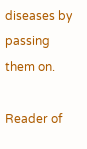diseases by passing them on.

Reader of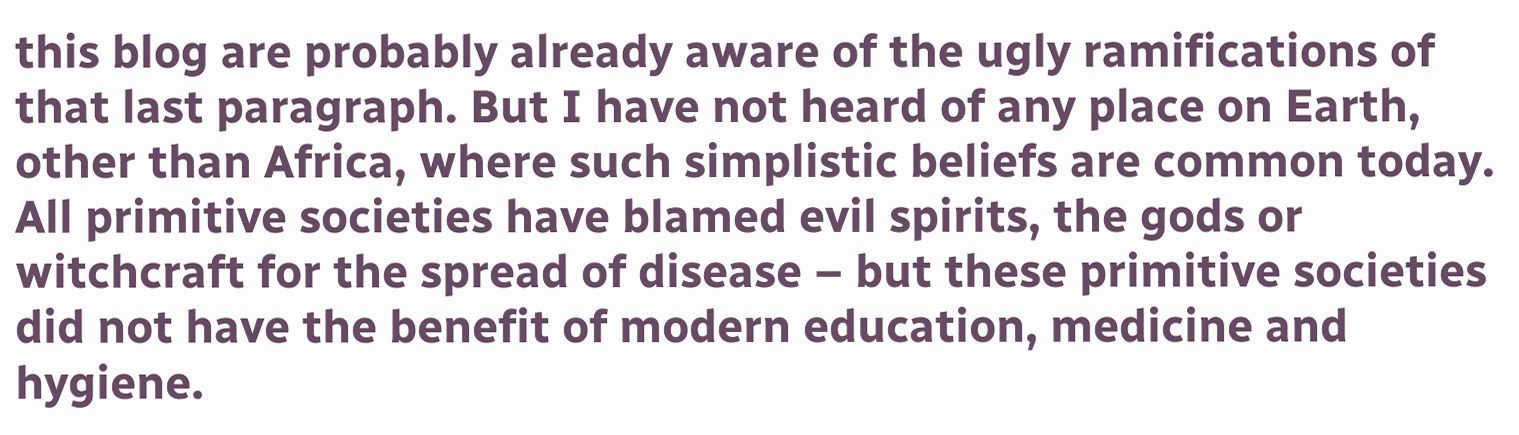this blog are probably already aware of the ugly ramifications of that last paragraph. But I have not heard of any place on Earth, other than Africa, where such simplistic beliefs are common today. All primitive societies have blamed evil spirits, the gods or witchcraft for the spread of disease – but these primitive societies did not have the benefit of modern education, medicine and hygiene.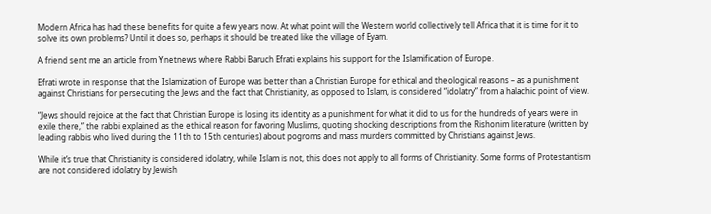Modern Africa has had these benefits for quite a few years now. At what point will the Western world collectively tell Africa that it is time for it to solve its own problems? Until it does so, perhaps it should be treated like the village of Eyam.

A friend sent me an article from Ynetnews where Rabbi Baruch Efrati explains his support for the Islamification of Europe.

Efrati wrote in response that the Islamization of Europe was better than a Christian Europe for ethical and theological reasons – as a punishment against Christians for persecuting the Jews and the fact that Christianity, as opposed to Islam, is considered “idolatry” from a halachic point of view.

“Jews should rejoice at the fact that Christian Europe is losing its identity as a punishment for what it did to us for the hundreds of years were in exile there,” the rabbi explained as the ethical reason for favoring Muslims, quoting shocking descriptions from the Rishonim literature (written by leading rabbis who lived during the 11th to 15th centuries) about pogroms and mass murders committed by Christians against Jews.

While it’s true that Christianity is considered idolatry, while Islam is not, this does not apply to all forms of Christianity. Some forms of Protestantism are not considered idolatry by Jewish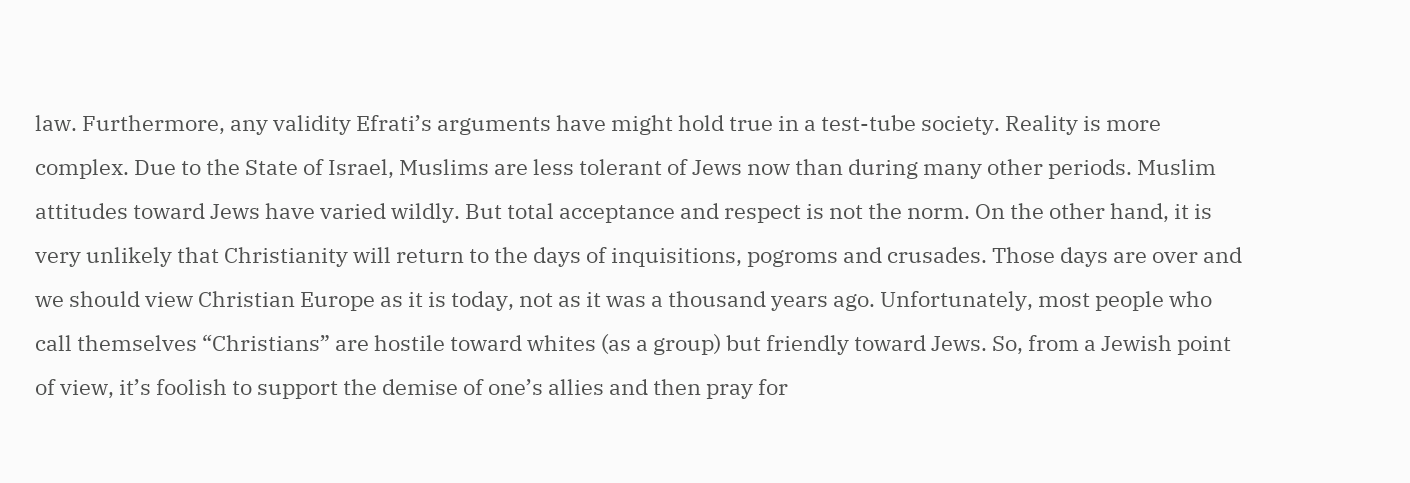law. Furthermore, any validity Efrati’s arguments have might hold true in a test-tube society. Reality is more complex. Due to the State of Israel, Muslims are less tolerant of Jews now than during many other periods. Muslim attitudes toward Jews have varied wildly. But total acceptance and respect is not the norm. On the other hand, it is very unlikely that Christianity will return to the days of inquisitions, pogroms and crusades. Those days are over and we should view Christian Europe as it is today, not as it was a thousand years ago. Unfortunately, most people who call themselves “Christians” are hostile toward whites (as a group) but friendly toward Jews. So, from a Jewish point of view, it’s foolish to support the demise of one’s allies and then pray for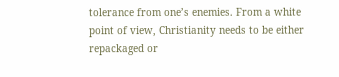tolerance from one’s enemies. From a white point of view, Christianity needs to be either repackaged or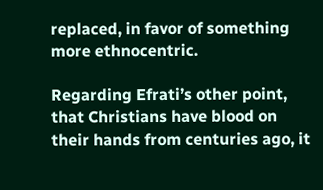replaced, in favor of something more ethnocentric.

Regarding Efrati’s other point, that Christians have blood on their hands from centuries ago, it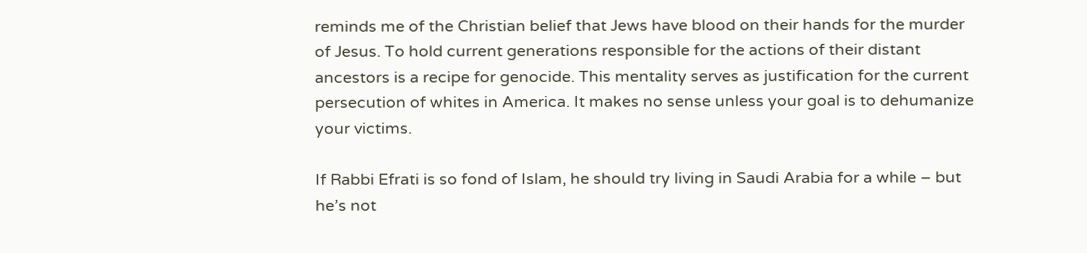reminds me of the Christian belief that Jews have blood on their hands for the murder of Jesus. To hold current generations responsible for the actions of their distant ancestors is a recipe for genocide. This mentality serves as justification for the current persecution of whites in America. It makes no sense unless your goal is to dehumanize your victims.

If Rabbi Efrati is so fond of Islam, he should try living in Saudi Arabia for a while – but he’s not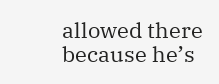allowed there because he’s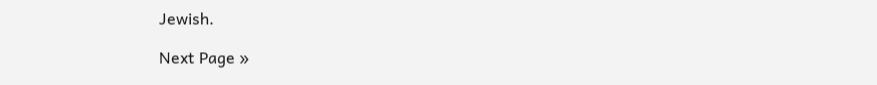Jewish.

Next Page »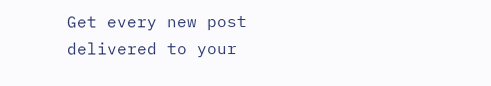Get every new post delivered to your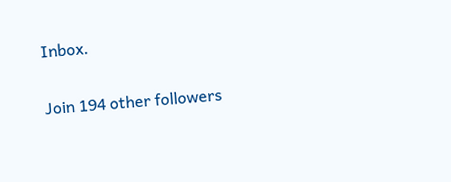Inbox.

Join 194 other followers